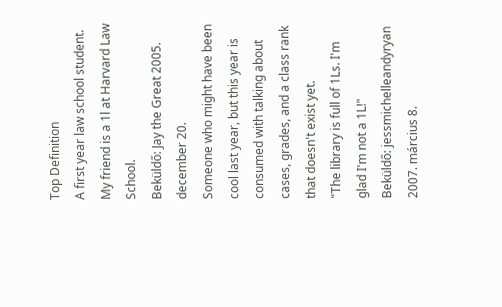Top Definition
A first year law school student.
My friend is a 1l at Harvard Law School.
Beküldő: Jay the Great 2005. december 20.
Someone who might have been cool last year, but this year is consumed with talking about cases, grades, and a class rank that doesn't exist yet.
"The library is full of 1Ls. I'm glad I'm not a 1L!"
Beküldő: jessmichelleandyryan 2007. március 8.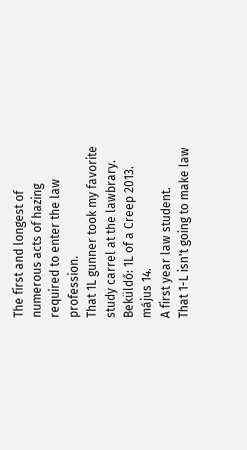The first and longest of numerous acts of hazing required to enter the law profession.
That 1L gunner took my favorite study carrel at the lawbrary.
Beküldő: 1L of a Creep 2013. május 14.
A first year law student.
That 1-L isn't going to make law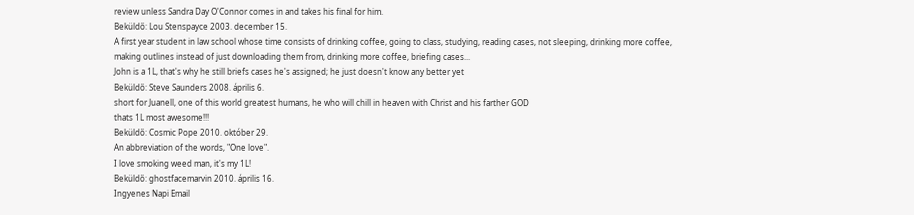review unless Sandra Day O'Connor comes in and takes his final for him.
Beküldő: Lou Stenspayce 2003. december 15.
A first year student in law school whose time consists of drinking coffee, going to class, studying, reading cases, not sleeping, drinking more coffee, making outlines instead of just downloading them from, drinking more coffee, briefing cases...
John is a 1L, that's why he still briefs cases he's assigned; he just doesn't know any better yet
Beküldő: Steve Saunders 2008. április 6.
short for Juanell, one of this world greatest humans, he who will chill in heaven with Christ and his farther GOD
thats 1L most awesome!!!
Beküldő: Cosmic Pope 2010. október 29.
An abbreviation of the words, "One love".
I love smoking weed man, it's my 1L!
Beküldő: ghostfacemarvin 2010. április 16.
Ingyenes Napi Email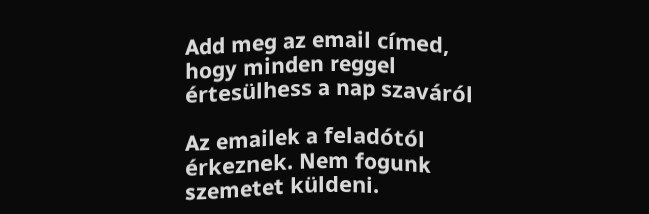Add meg az email címed, hogy minden reggel értesülhess a nap szaváról

Az emailek a feladótól érkeznek. Nem fogunk szemetet küldeni.